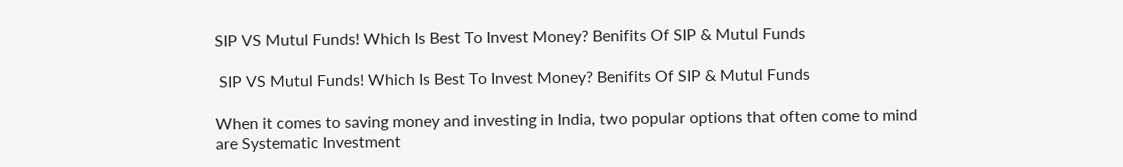SIP VS Mutul Funds! Which Is Best To Invest Money? Benifits Of SIP & Mutul Funds

 SIP VS Mutul Funds! Which Is Best To Invest Money? Benifits Of SIP & Mutul Funds

When it comes to saving money and investing in India, two popular options that often come to mind are Systematic Investment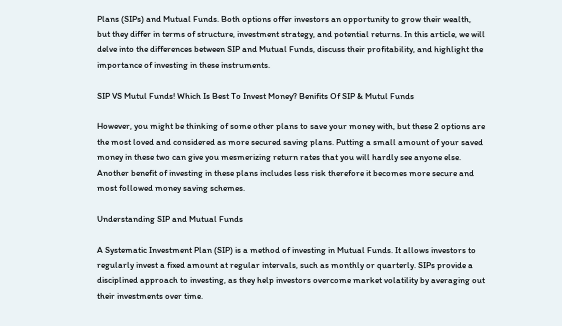Plans (SIPs) and Mutual Funds. Both options offer investors an opportunity to grow their wealth, but they differ in terms of structure, investment strategy, and potential returns. In this article, we will delve into the differences between SIP and Mutual Funds, discuss their profitability, and highlight the importance of investing in these instruments.

SIP VS Mutul Funds! Which Is Best To Invest Money? Benifits Of SIP & Mutul Funds

However, you might be thinking of some other plans to save your money with, but these 2 options are the most loved and considered as more secured saving plans. Putting a small amount of your saved money in these two can give you mesmerizing return rates that you will hardly see anyone else. Another benefit of investing in these plans includes less risk therefore it becomes more secure and most followed money saving schemes.

Understanding SIP and Mutual Funds

A Systematic Investment Plan (SIP) is a method of investing in Mutual Funds. It allows investors to regularly invest a fixed amount at regular intervals, such as monthly or quarterly. SIPs provide a disciplined approach to investing, as they help investors overcome market volatility by averaging out their investments over time.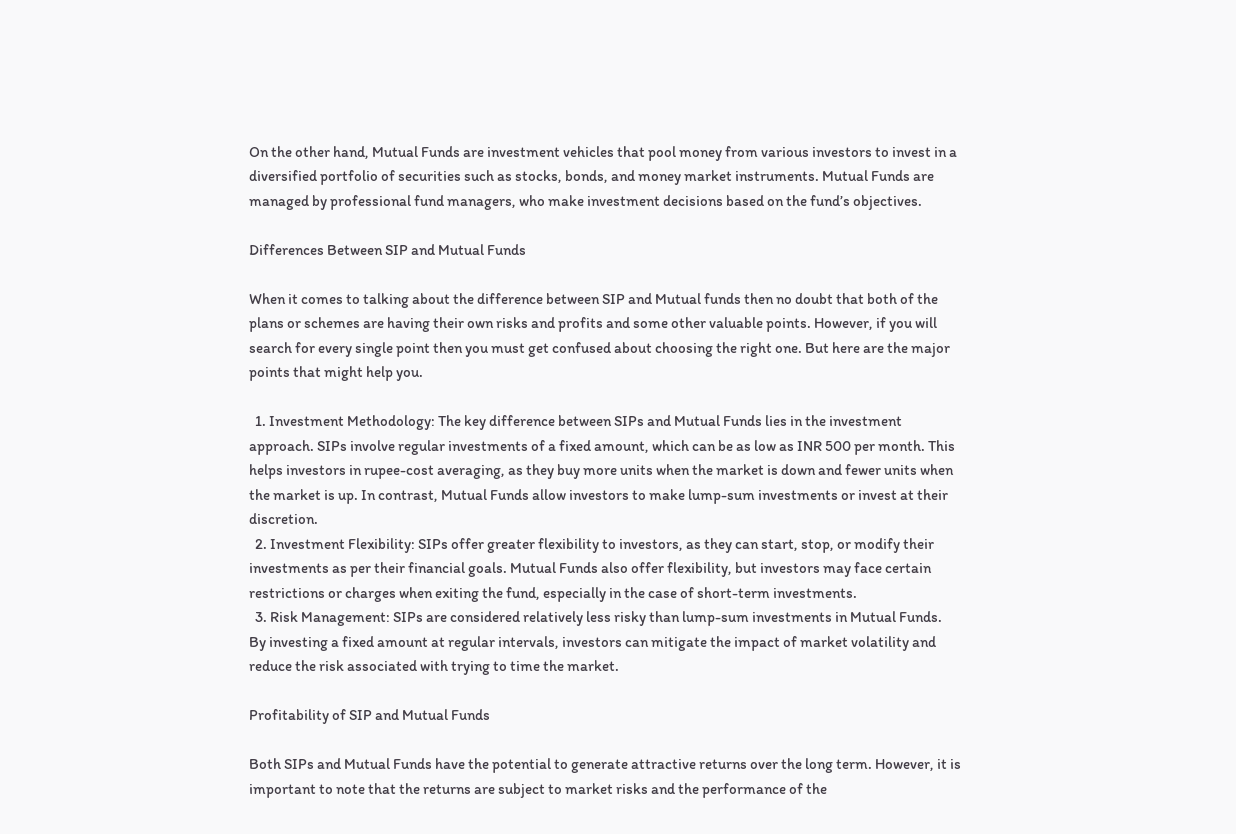On the other hand, Mutual Funds are investment vehicles that pool money from various investors to invest in a diversified portfolio of securities such as stocks, bonds, and money market instruments. Mutual Funds are managed by professional fund managers, who make investment decisions based on the fund’s objectives.

Differences Between SIP and Mutual Funds

When it comes to talking about the difference between SIP and Mutual funds then no doubt that both of the plans or schemes are having their own risks and profits and some other valuable points. However, if you will search for every single point then you must get confused about choosing the right one. But here are the major points that might help you.

  1. Investment Methodology: The key difference between SIPs and Mutual Funds lies in the investment approach. SIPs involve regular investments of a fixed amount, which can be as low as INR 500 per month. This helps investors in rupee-cost averaging, as they buy more units when the market is down and fewer units when the market is up. In contrast, Mutual Funds allow investors to make lump-sum investments or invest at their discretion.
  2. Investment Flexibility: SIPs offer greater flexibility to investors, as they can start, stop, or modify their investments as per their financial goals. Mutual Funds also offer flexibility, but investors may face certain restrictions or charges when exiting the fund, especially in the case of short-term investments.
  3. Risk Management: SIPs are considered relatively less risky than lump-sum investments in Mutual Funds. By investing a fixed amount at regular intervals, investors can mitigate the impact of market volatility and reduce the risk associated with trying to time the market.

Profitability of SIP and Mutual Funds

Both SIPs and Mutual Funds have the potential to generate attractive returns over the long term. However, it is important to note that the returns are subject to market risks and the performance of the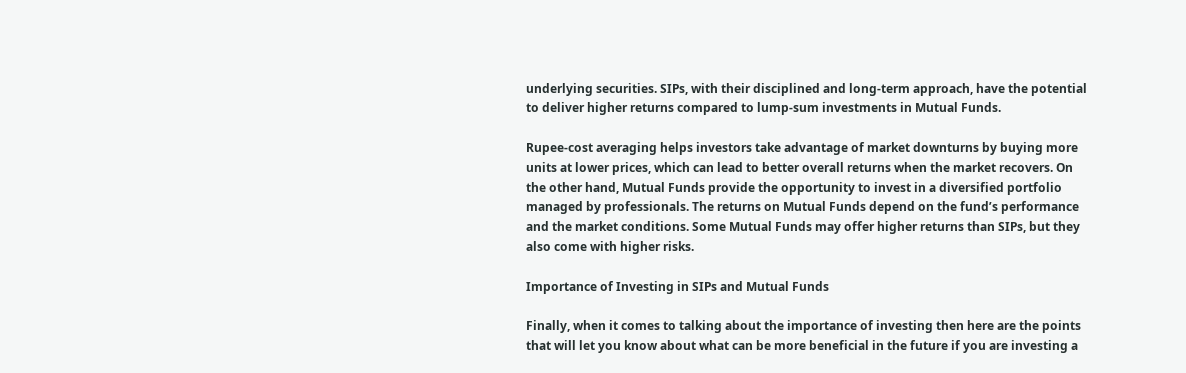underlying securities. SIPs, with their disciplined and long-term approach, have the potential to deliver higher returns compared to lump-sum investments in Mutual Funds.

Rupee-cost averaging helps investors take advantage of market downturns by buying more units at lower prices, which can lead to better overall returns when the market recovers. On the other hand, Mutual Funds provide the opportunity to invest in a diversified portfolio managed by professionals. The returns on Mutual Funds depend on the fund’s performance and the market conditions. Some Mutual Funds may offer higher returns than SIPs, but they also come with higher risks.

Importance of Investing in SIPs and Mutual Funds

Finally, when it comes to talking about the importance of investing then here are the points that will let you know about what can be more beneficial in the future if you are investing a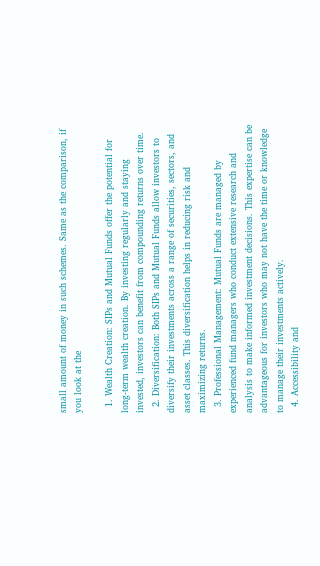small amount of money in such schemes. Same as the comparison, if you look at the

  1. Wealth Creation: SIPs and Mutual Funds offer the potential for long-term wealth creation. By investing regularly and staying invested, investors can benefit from compounding returns over time.
  2. Diversification: Both SIPs and Mutual Funds allow investors to diversify their investments across a range of securities, sectors, and asset classes. This diversification helps in reducing risk and maximizing returns.
  3. Professional Management: Mutual Funds are managed by experienced fund managers who conduct extensive research and analysis to make informed investment decisions. This expertise can be advantageous for investors who may not have the time or knowledge to manage their investments actively.
  4. Accessibility and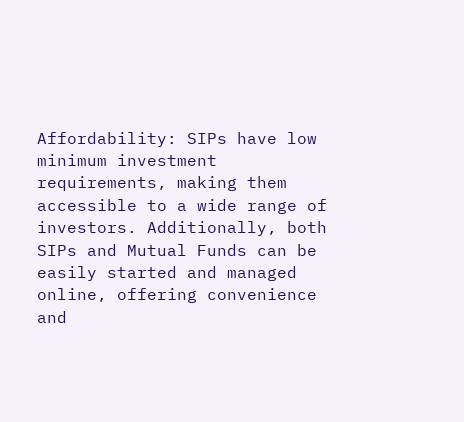Affordability: SIPs have low minimum investment requirements, making them accessible to a wide range of investors. Additionally, both SIPs and Mutual Funds can be easily started and managed online, offering convenience and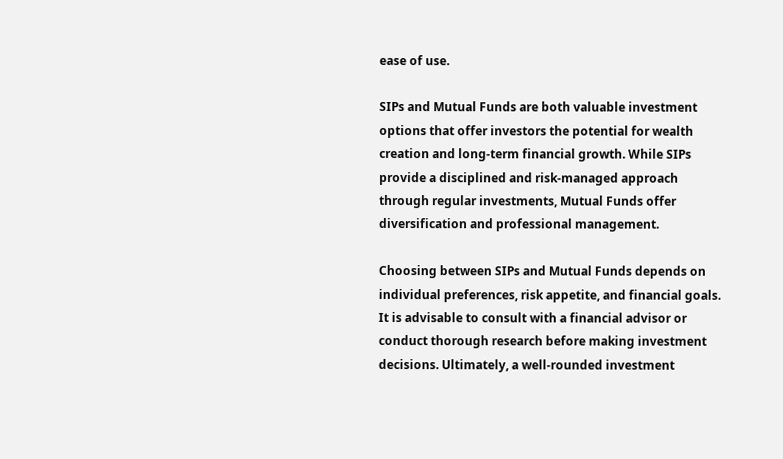ease of use.

SIPs and Mutual Funds are both valuable investment options that offer investors the potential for wealth creation and long-term financial growth. While SIPs provide a disciplined and risk-managed approach through regular investments, Mutual Funds offer diversification and professional management.

Choosing between SIPs and Mutual Funds depends on individual preferences, risk appetite, and financial goals. It is advisable to consult with a financial advisor or conduct thorough research before making investment decisions. Ultimately, a well-rounded investment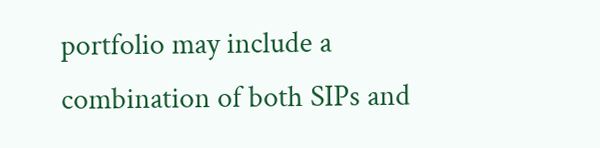portfolio may include a combination of both SIPs and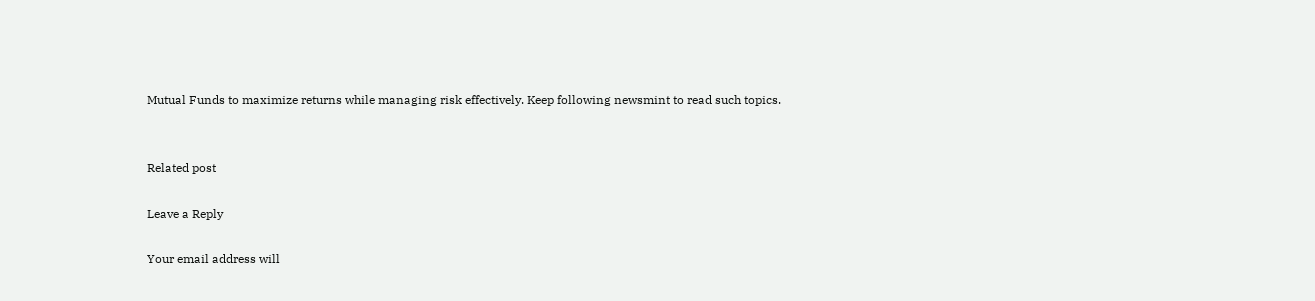Mutual Funds to maximize returns while managing risk effectively. Keep following newsmint to read such topics.


Related post

Leave a Reply

Your email address will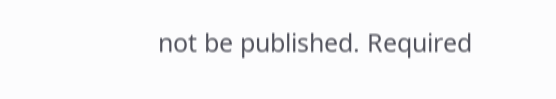not be published. Required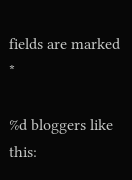fields are marked *

%d bloggers like this: